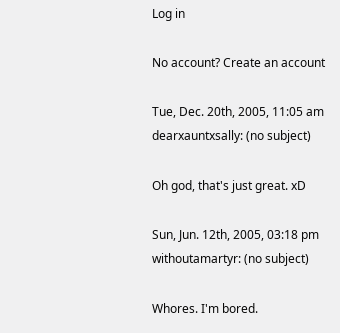Log in

No account? Create an account

Tue, Dec. 20th, 2005, 11:05 am
dearxauntxsally: (no subject)

Oh god, that's just great. xD

Sun, Jun. 12th, 2005, 03:18 pm
withoutamartyr: (no subject)

Whores. I'm bored.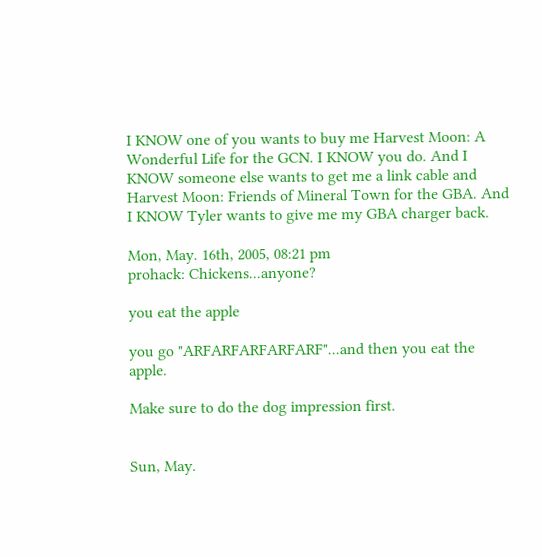I KNOW one of you wants to buy me Harvest Moon: A Wonderful Life for the GCN. I KNOW you do. And I KNOW someone else wants to get me a link cable and Harvest Moon: Friends of Mineral Town for the GBA. And I KNOW Tyler wants to give me my GBA charger back.

Mon, May. 16th, 2005, 08:21 pm
prohack: Chickens...anyone?

you eat the apple

you go "ARFARFARFARFARF"...and then you eat the apple.

Make sure to do the dog impression first.


Sun, May.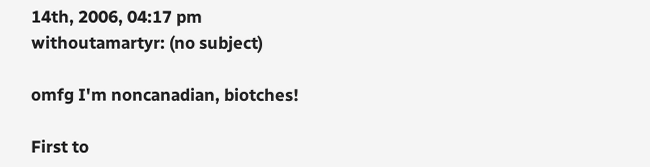14th, 2006, 04:17 pm
withoutamartyr: (no subject)

omfg I'm noncanadian, biotches!

First to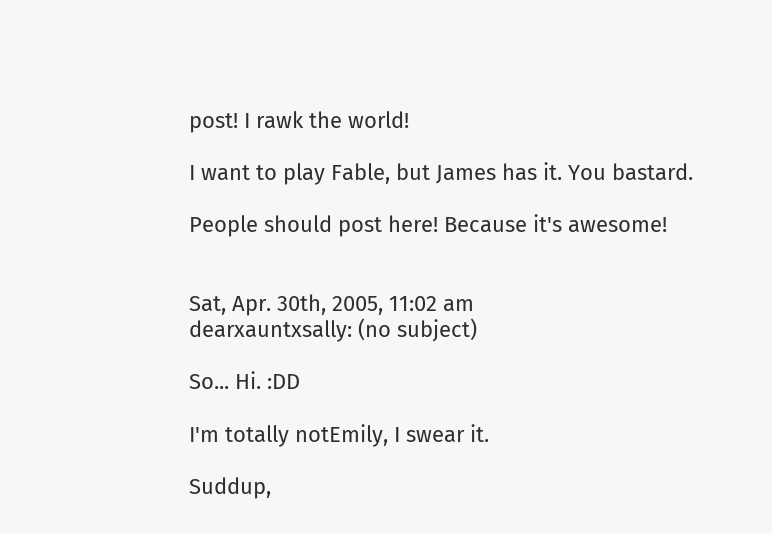post! I rawk the world!

I want to play Fable, but James has it. You bastard.

People should post here! Because it's awesome!


Sat, Apr. 30th, 2005, 11:02 am
dearxauntxsally: (no subject)

So... Hi. :DD

I'm totally notEmily, I swear it.

Suddup,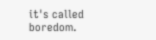it's called boredom.